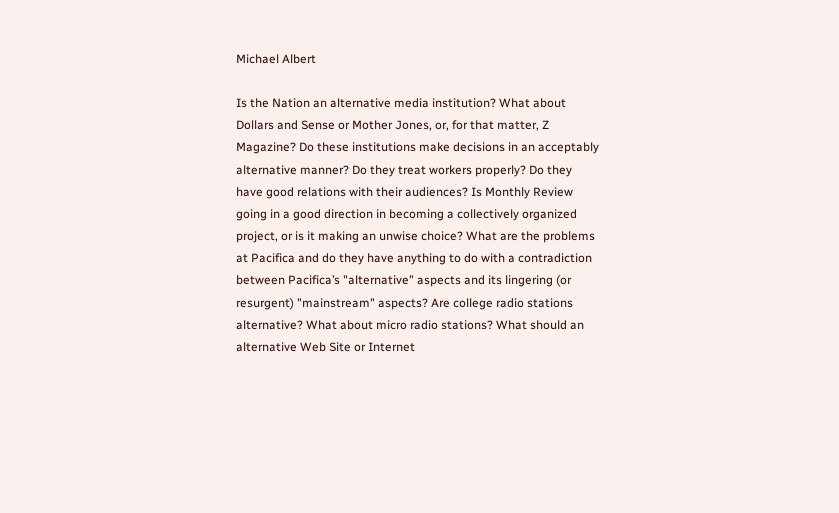Michael Albert

Is the Nation an alternative media institution? What about Dollars and Sense or Mother Jones, or, for that matter, Z Magazine? Do these institutions make decisions in an acceptably alternative manner? Do they treat workers properly? Do they have good relations with their audiences? Is Monthly Review going in a good direction in becoming a collectively organized project, or is it making an unwise choice? What are the problems at Pacifica and do they have anything to do with a contradiction between Pacifica’s "alternative" aspects and its lingering (or resurgent) "mainstream" aspects? Are college radio stations alternative? What about micro radio stations? What should an alternative Web Site or Internet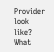Provider look like? What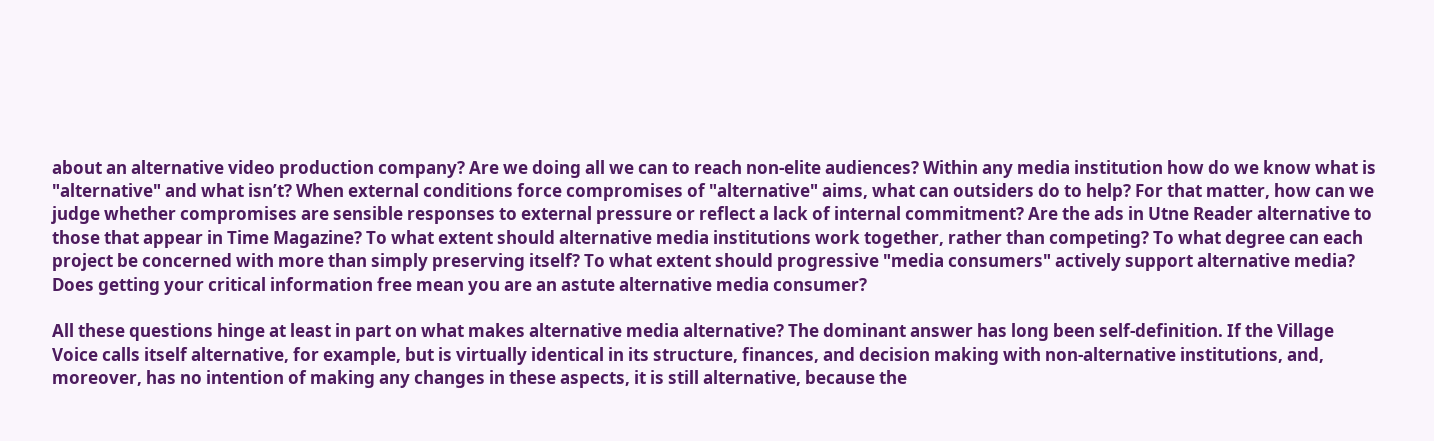about an alternative video production company? Are we doing all we can to reach non-elite audiences? Within any media institution how do we know what is "alternative" and what isn’t? When external conditions force compromises of "alternative" aims, what can outsiders do to help? For that matter, how can we judge whether compromises are sensible responses to external pressure or reflect a lack of internal commitment? Are the ads in Utne Reader alternative to those that appear in Time Magazine? To what extent should alternative media institutions work together, rather than competing? To what degree can each project be concerned with more than simply preserving itself? To what extent should progressive "media consumers" actively support alternative media? Does getting your critical information free mean you are an astute alternative media consumer?

All these questions hinge at least in part on what makes alternative media alternative? The dominant answer has long been self-definition. If the Village Voice calls itself alternative, for example, but is virtually identical in its structure, finances, and decision making with non-alternative institutions, and, moreover, has no intention of making any changes in these aspects, it is still alternative, because the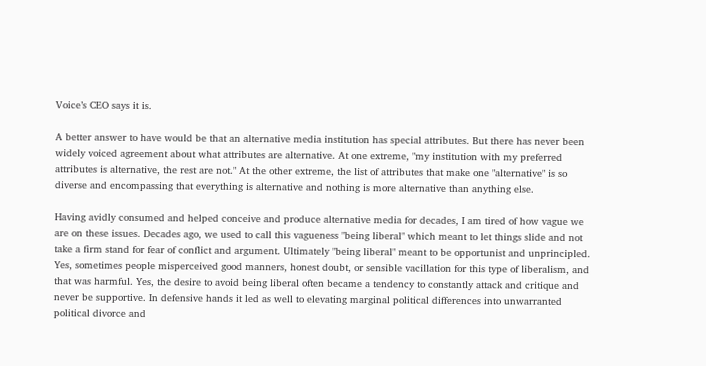Voice’s CEO says it is.

A better answer to have would be that an alternative media institution has special attributes. But there has never been widely voiced agreement about what attributes are alternative. At one extreme, "my institution with my preferred attributes is alternative, the rest are not." At the other extreme, the list of attributes that make one "alternative" is so diverse and encompassing that everything is alternative and nothing is more alternative than anything else.

Having avidly consumed and helped conceive and produce alternative media for decades, I am tired of how vague we are on these issues. Decades ago, we used to call this vagueness "being liberal" which meant to let things slide and not take a firm stand for fear of conflict and argument. Ultimately "being liberal" meant to be opportunist and unprincipled. Yes, sometimes people misperceived good manners, honest doubt, or sensible vacillation for this type of liberalism, and that was harmful. Yes, the desire to avoid being liberal often became a tendency to constantly attack and critique and never be supportive. In defensive hands it led as well to elevating marginal political differences into unwarranted political divorce and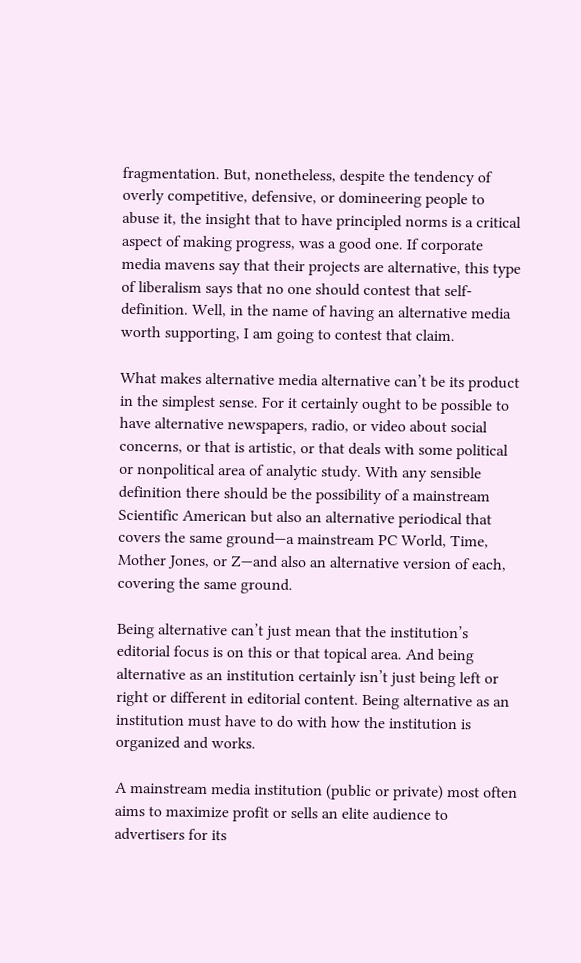fragmentation. But, nonetheless, despite the tendency of overly competitive, defensive, or domineering people to abuse it, the insight that to have principled norms is a critical aspect of making progress, was a good one. If corporate media mavens say that their projects are alternative, this type of liberalism says that no one should contest that self-definition. Well, in the name of having an alternative media worth supporting, I am going to contest that claim.

What makes alternative media alternative can’t be its product in the simplest sense. For it certainly ought to be possible to have alternative newspapers, radio, or video about social concerns, or that is artistic, or that deals with some political or nonpolitical area of analytic study. With any sensible definition there should be the possibility of a mainstream Scientific American but also an alternative periodical that covers the same ground—a mainstream PC World, Time, Mother Jones, or Z—and also an alternative version of each, covering the same ground.

Being alternative can’t just mean that the institution’s editorial focus is on this or that topical area. And being alternative as an institution certainly isn’t just being left or right or different in editorial content. Being alternative as an institution must have to do with how the institution is organized and works.

A mainstream media institution (public or private) most often aims to maximize profit or sells an elite audience to advertisers for its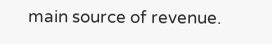main source of revenue.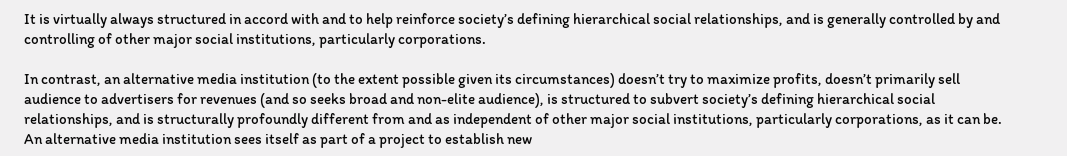It is virtually always structured in accord with and to help reinforce society’s defining hierarchical social relationships, and is generally controlled by and controlling of other major social institutions, particularly corporations.

In contrast, an alternative media institution (to the extent possible given its circumstances) doesn’t try to maximize profits, doesn’t primarily sell audience to advertisers for revenues (and so seeks broad and non-elite audience), is structured to subvert society’s defining hierarchical social relationships, and is structurally profoundly different from and as independent of other major social institutions, particularly corporations, as it can be. An alternative media institution sees itself as part of a project to establish new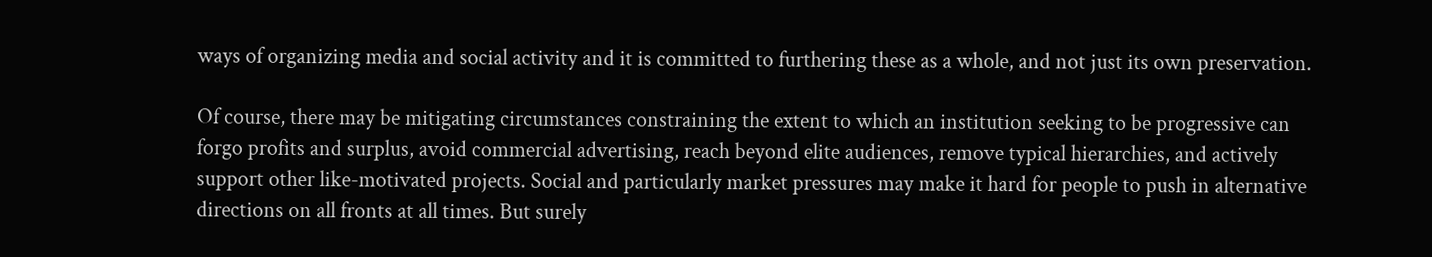ways of organizing media and social activity and it is committed to furthering these as a whole, and not just its own preservation.

Of course, there may be mitigating circumstances constraining the extent to which an institution seeking to be progressive can forgo profits and surplus, avoid commercial advertising, reach beyond elite audiences, remove typical hierarchies, and actively support other like-motivated projects. Social and particularly market pressures may make it hard for people to push in alternative directions on all fronts at all times. But surely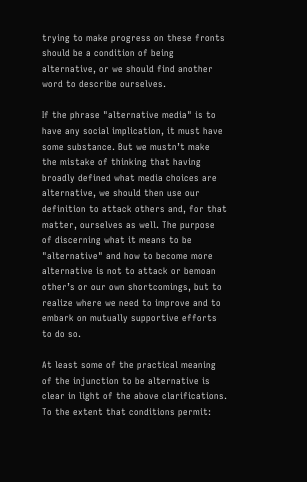trying to make progress on these fronts should be a condition of being alternative, or we should find another word to describe ourselves.

If the phrase "alternative media" is to have any social implication, it must have some substance. But we mustn’t make the mistake of thinking that having broadly defined what media choices are alternative, we should then use our definition to attack others and, for that matter, ourselves as well. The purpose of discerning what it means to be "alternative" and how to become more alternative is not to attack or bemoan other’s or our own shortcomings, but to realize where we need to improve and to embark on mutually supportive efforts to do so.

At least some of the practical meaning of the injunction to be alternative is clear in light of the above clarifications. To the extent that conditions permit: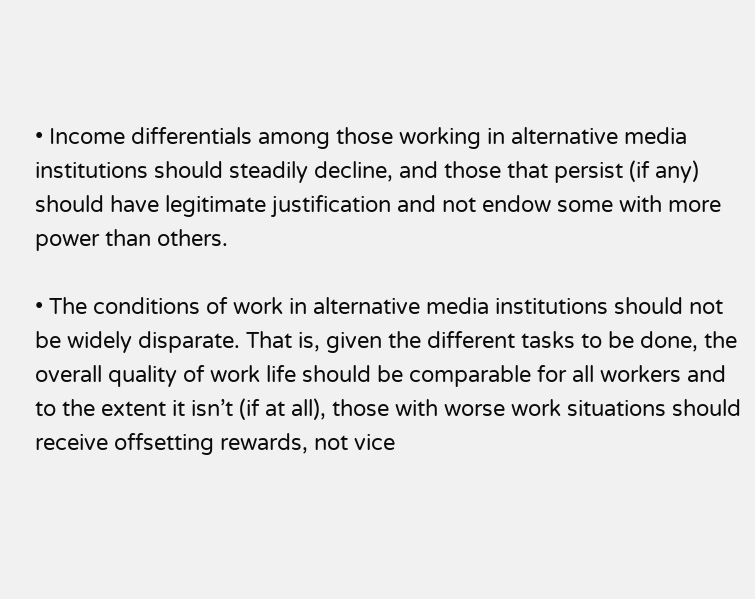• Income differentials among those working in alternative media institutions should steadily decline, and those that persist (if any) should have legitimate justification and not endow some with more power than others.

• The conditions of work in alternative media institutions should not be widely disparate. That is, given the different tasks to be done, the overall quality of work life should be comparable for all workers and to the extent it isn’t (if at all), those with worse work situations should receive offsetting rewards, not vice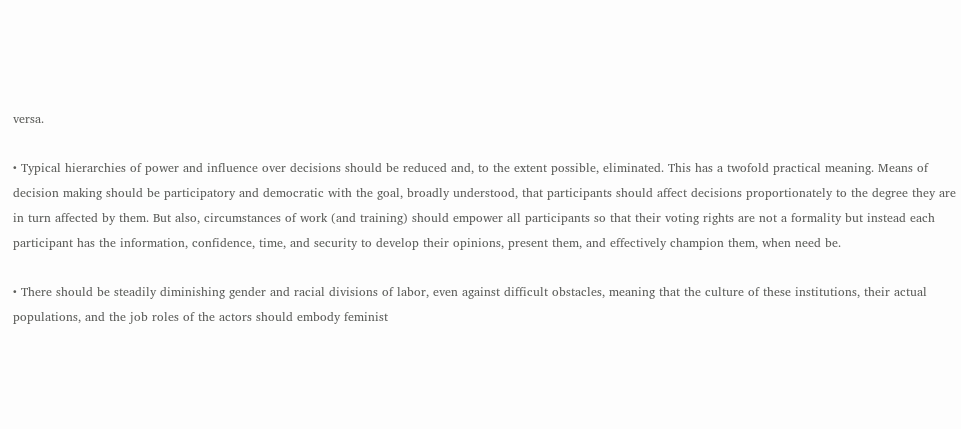versa.

• Typical hierarchies of power and influence over decisions should be reduced and, to the extent possible, eliminated. This has a twofold practical meaning. Means of decision making should be participatory and democratic with the goal, broadly understood, that participants should affect decisions proportionately to the degree they are in turn affected by them. But also, circumstances of work (and training) should empower all participants so that their voting rights are not a formality but instead each participant has the information, confidence, time, and security to develop their opinions, present them, and effectively champion them, when need be.

• There should be steadily diminishing gender and racial divisions of labor, even against difficult obstacles, meaning that the culture of these institutions, their actual populations, and the job roles of the actors should embody feminist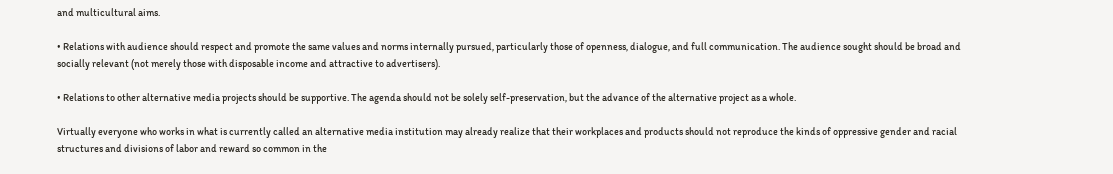and multicultural aims.

• Relations with audience should respect and promote the same values and norms internally pursued, particularly those of openness, dialogue, and full communication. The audience sought should be broad and socially relevant (not merely those with disposable income and attractive to advertisers).

• Relations to other alternative media projects should be supportive. The agenda should not be solely self-preservation, but the advance of the alternative project as a whole.

Virtually everyone who works in what is currently called an alternative media institution may already realize that their workplaces and products should not reproduce the kinds of oppressive gender and racial structures and divisions of labor and reward so common in the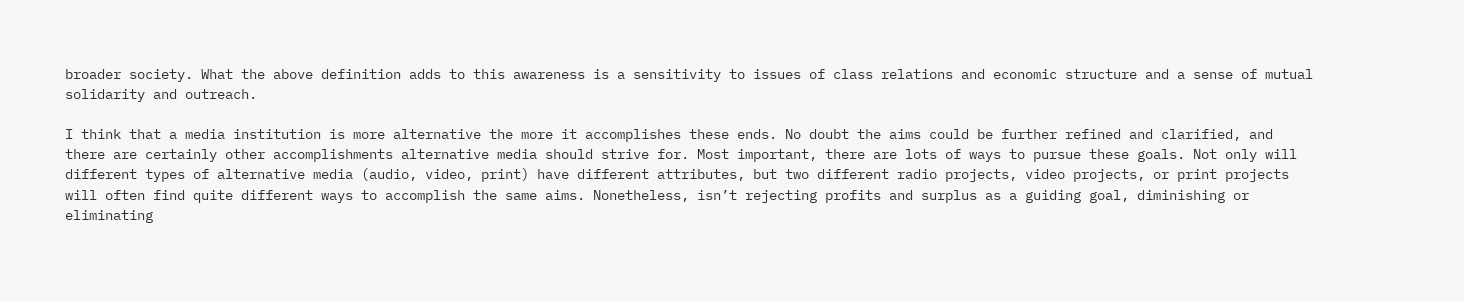broader society. What the above definition adds to this awareness is a sensitivity to issues of class relations and economic structure and a sense of mutual solidarity and outreach.

I think that a media institution is more alternative the more it accomplishes these ends. No doubt the aims could be further refined and clarified, and there are certainly other accomplishments alternative media should strive for. Most important, there are lots of ways to pursue these goals. Not only will different types of alternative media (audio, video, print) have different attributes, but two different radio projects, video projects, or print projects will often find quite different ways to accomplish the same aims. Nonetheless, isn’t rejecting profits and surplus as a guiding goal, diminishing or eliminating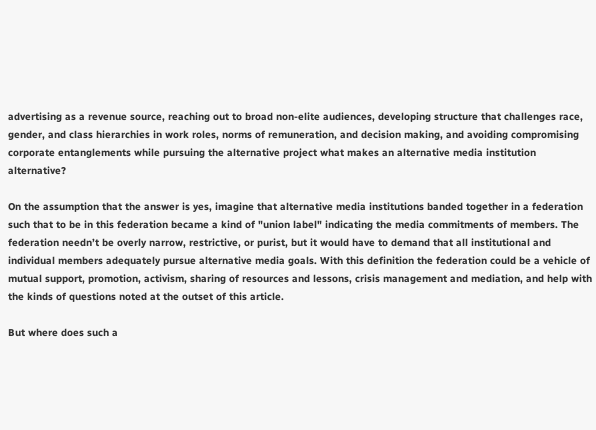advertising as a revenue source, reaching out to broad non-elite audiences, developing structure that challenges race, gender, and class hierarchies in work roles, norms of remuneration, and decision making, and avoiding compromising corporate entanglements while pursuing the alternative project what makes an alternative media institution alternative?

On the assumption that the answer is yes, imagine that alternative media institutions banded together in a federation such that to be in this federation became a kind of "union label" indicating the media commitments of members. The federation needn’t be overly narrow, restrictive, or purist, but it would have to demand that all institutional and individual members adequately pursue alternative media goals. With this definition the federation could be a vehicle of mutual support, promotion, activism, sharing of resources and lessons, crisis management and mediation, and help with the kinds of questions noted at the outset of this article.

But where does such a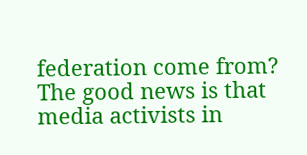federation come from? The good news is that media activists in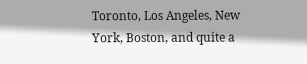Toronto, Los Angeles, New York, Boston, and quite a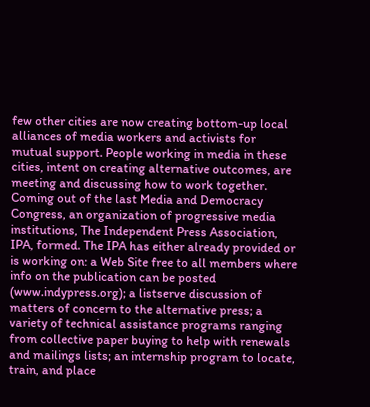few other cities are now creating bottom-up local alliances of media workers and activists for mutual support. People working in media in these cities, intent on creating alternative outcomes, are meeting and discussing how to work together. Coming out of the last Media and Democracy Congress, an organization of progressive media institutions, The Independent Press Association, IPA, formed. The IPA has either already provided or is working on: a Web Site free to all members where info on the publication can be posted (www.indypress.org); a listserve discussion of matters of concern to the alternative press; a variety of technical assistance programs ranging from collective paper buying to help with renewals and mailings lists; an internship program to locate, train, and place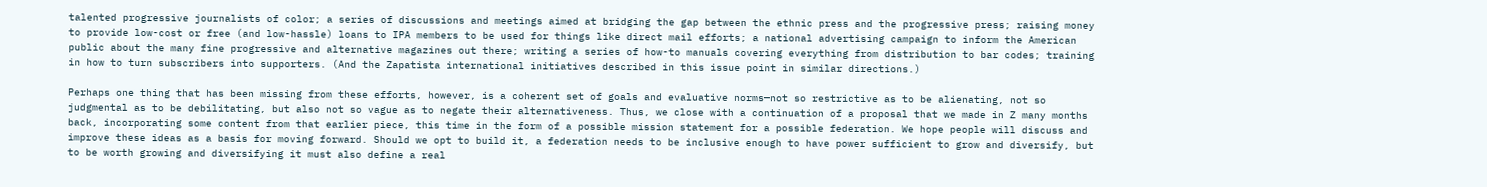talented progressive journalists of color; a series of discussions and meetings aimed at bridging the gap between the ethnic press and the progressive press; raising money to provide low-cost or free (and low-hassle) loans to IPA members to be used for things like direct mail efforts; a national advertising campaign to inform the American public about the many fine progressive and alternative magazines out there; writing a series of how-to manuals covering everything from distribution to bar codes; training in how to turn subscribers into supporters. (And the Zapatista international initiatives described in this issue point in similar directions.)

Perhaps one thing that has been missing from these efforts, however, is a coherent set of goals and evaluative norms—not so restrictive as to be alienating, not so judgmental as to be debilitating, but also not so vague as to negate their alternativeness. Thus, we close with a continuation of a proposal that we made in Z many months back, incorporating some content from that earlier piece, this time in the form of a possible mission statement for a possible federation. We hope people will discuss and improve these ideas as a basis for moving forward. Should we opt to build it, a federation needs to be inclusive enough to have power sufficient to grow and diversify, but to be worth growing and diversifying it must also define a real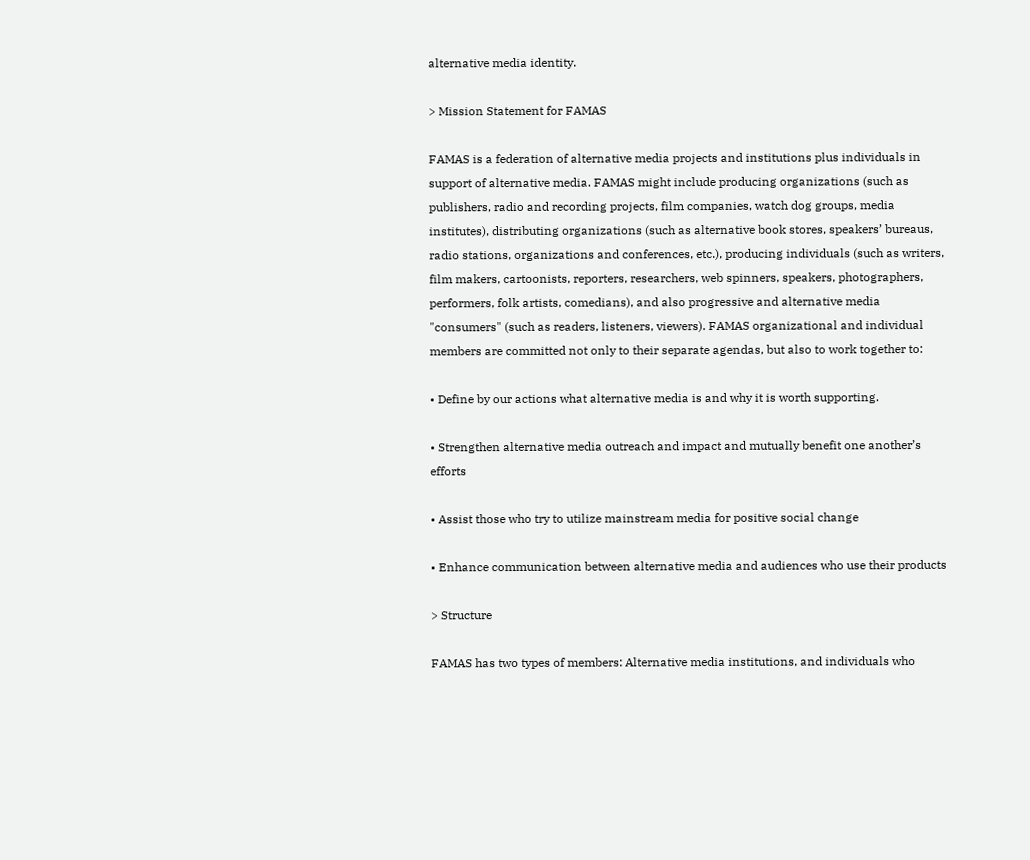alternative media identity.

> Mission Statement for FAMAS

FAMAS is a federation of alternative media projects and institutions plus individuals in support of alternative media. FAMAS might include producing organizations (such as publishers, radio and recording projects, film companies, watch dog groups, media institutes), distributing organizations (such as alternative book stores, speakers’ bureaus, radio stations, organizations and conferences, etc.), producing individuals (such as writers, film makers, cartoonists, reporters, researchers, web spinners, speakers, photographers, performers, folk artists, comedians), and also progressive and alternative media "consumers" (such as readers, listeners, viewers). FAMAS organizational and individual members are committed not only to their separate agendas, but also to work together to:

• Define by our actions what alternative media is and why it is worth supporting.

• Strengthen alternative media outreach and impact and mutually benefit one another’s efforts

• Assist those who try to utilize mainstream media for positive social change

• Enhance communication between alternative media and audiences who use their products

> Structure

FAMAS has two types of members: Alternative media institutions, and individuals who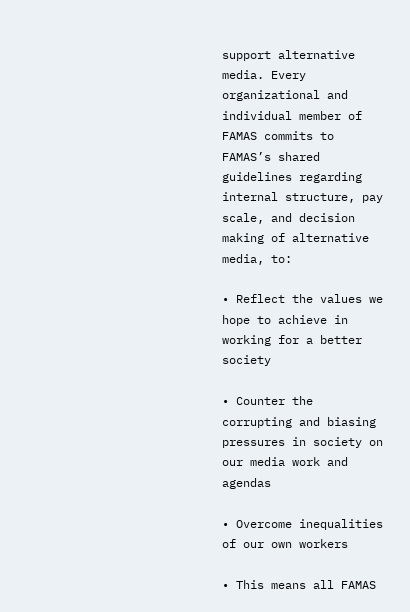support alternative media. Every organizational and individual member of FAMAS commits to FAMAS’s shared guidelines regarding internal structure, pay scale, and decision making of alternative media, to:

• Reflect the values we hope to achieve in working for a better society

• Counter the corrupting and biasing pressures in society on our media work and agendas

• Overcome inequalities of our own workers

• This means all FAMAS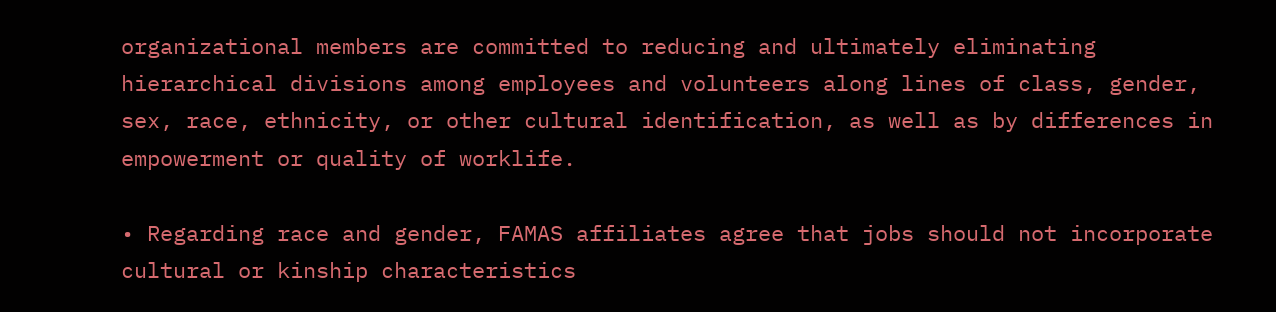organizational members are committed to reducing and ultimately eliminating hierarchical divisions among employees and volunteers along lines of class, gender, sex, race, ethnicity, or other cultural identification, as well as by differences in empowerment or quality of worklife.

• Regarding race and gender, FAMAS affiliates agree that jobs should not incorporate cultural or kinship characteristics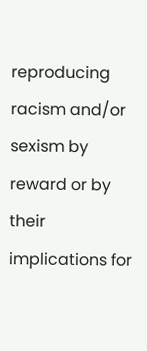reproducing racism and/or sexism by reward or by their implications for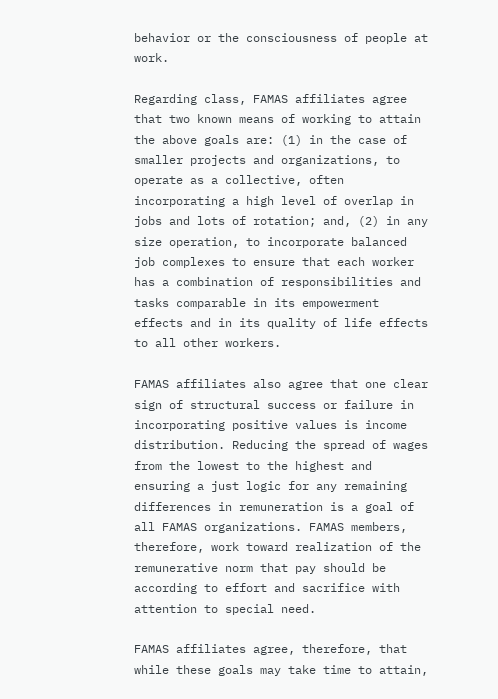behavior or the consciousness of people at work.

Regarding class, FAMAS affiliates agree that two known means of working to attain the above goals are: (1) in the case of smaller projects and organizations, to operate as a collective, often incorporating a high level of overlap in jobs and lots of rotation; and, (2) in any size operation, to incorporate balanced job complexes to ensure that each worker has a combination of responsibilities and tasks comparable in its empowerment effects and in its quality of life effects to all other workers.

FAMAS affiliates also agree that one clear sign of structural success or failure in incorporating positive values is income distribution. Reducing the spread of wages from the lowest to the highest and ensuring a just logic for any remaining differences in remuneration is a goal of all FAMAS organizations. FAMAS members, therefore, work toward realization of the remunerative norm that pay should be according to effort and sacrifice with attention to special need.

FAMAS affiliates agree, therefore, that while these goals may take time to attain,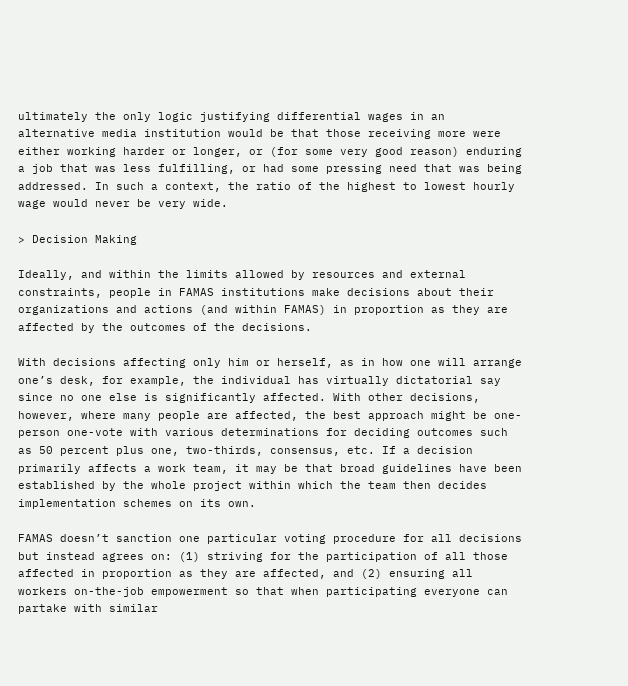ultimately the only logic justifying differential wages in an alternative media institution would be that those receiving more were either working harder or longer, or (for some very good reason) enduring a job that was less fulfilling, or had some pressing need that was being addressed. In such a context, the ratio of the highest to lowest hourly wage would never be very wide.

> Decision Making

Ideally, and within the limits allowed by resources and external constraints, people in FAMAS institutions make decisions about their organizations and actions (and within FAMAS) in proportion as they are affected by the outcomes of the decisions.

With decisions affecting only him or herself, as in how one will arrange one’s desk, for example, the individual has virtually dictatorial say since no one else is significantly affected. With other decisions, however, where many people are affected, the best approach might be one-person one-vote with various determinations for deciding outcomes such as 50 percent plus one, two-thirds, consensus, etc. If a decision primarily affects a work team, it may be that broad guidelines have been established by the whole project within which the team then decides implementation schemes on its own.

FAMAS doesn’t sanction one particular voting procedure for all decisions but instead agrees on: (1) striving for the participation of all those affected in proportion as they are affected, and (2) ensuring all workers on-the-job empowerment so that when participating everyone can partake with similar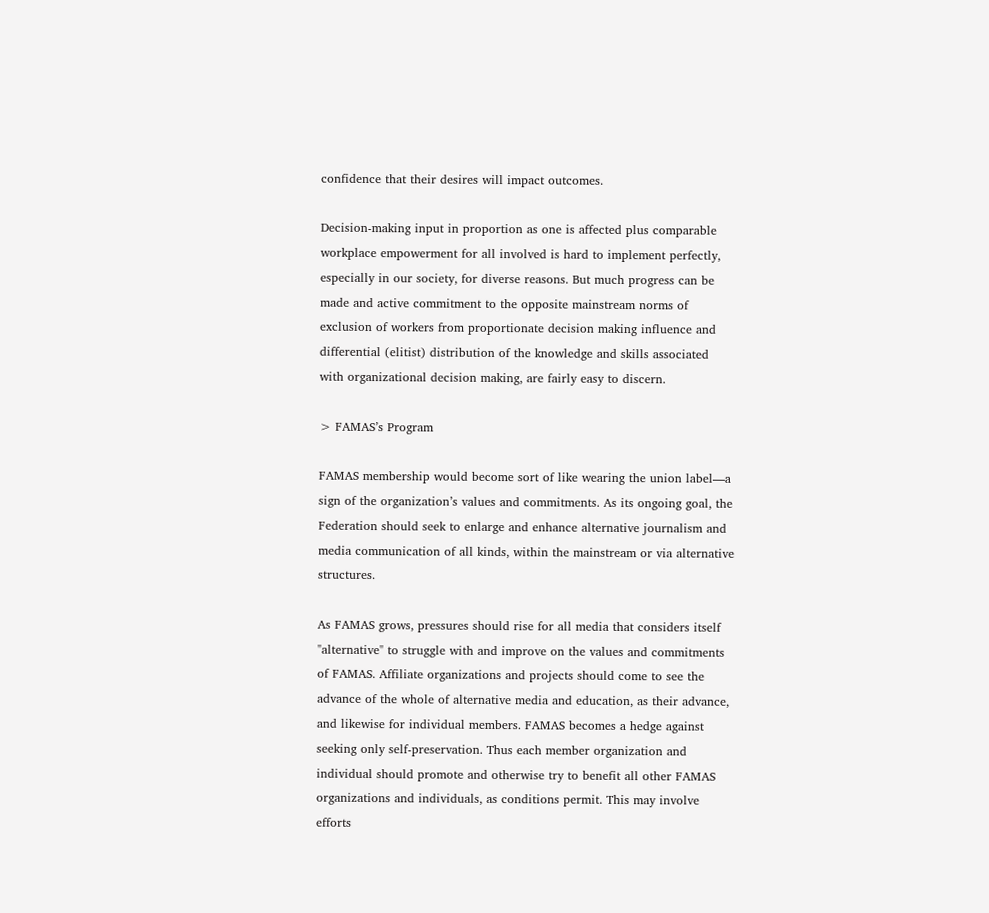confidence that their desires will impact outcomes.

Decision-making input in proportion as one is affected plus comparable workplace empowerment for all involved is hard to implement perfectly, especially in our society, for diverse reasons. But much progress can be made and active commitment to the opposite mainstream norms of exclusion of workers from proportionate decision making influence and differential (elitist) distribution of the knowledge and skills associated with organizational decision making, are fairly easy to discern.

> FAMAS’s Program

FAMAS membership would become sort of like wearing the union label—a sign of the organization’s values and commitments. As its ongoing goal, the Federation should seek to enlarge and enhance alternative journalism and media communication of all kinds, within the mainstream or via alternative structures.

As FAMAS grows, pressures should rise for all media that considers itself "alternative" to struggle with and improve on the values and commitments of FAMAS. Affiliate organizations and projects should come to see the advance of the whole of alternative media and education, as their advance, and likewise for individual members. FAMAS becomes a hedge against seeking only self-preservation. Thus each member organization and individual should promote and otherwise try to benefit all other FAMAS organizations and individuals, as conditions permit. This may involve efforts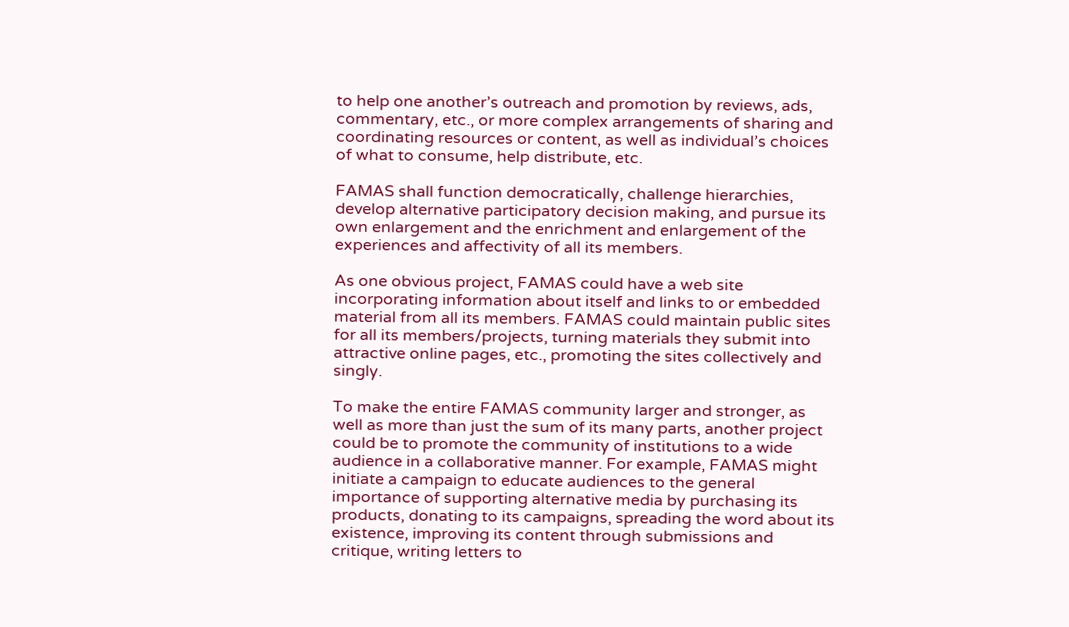to help one another’s outreach and promotion by reviews, ads, commentary, etc., or more complex arrangements of sharing and coordinating resources or content, as well as individual’s choices of what to consume, help distribute, etc.

FAMAS shall function democratically, challenge hierarchies, develop alternative participatory decision making, and pursue its own enlargement and the enrichment and enlargement of the experiences and affectivity of all its members.

As one obvious project, FAMAS could have a web site incorporating information about itself and links to or embedded material from all its members. FAMAS could maintain public sites for all its members/projects, turning materials they submit into attractive online pages, etc., promoting the sites collectively and singly.

To make the entire FAMAS community larger and stronger, as well as more than just the sum of its many parts, another project could be to promote the community of institutions to a wide audience in a collaborative manner. For example, FAMAS might initiate a campaign to educate audiences to the general importance of supporting alternative media by purchasing its products, donating to its campaigns, spreading the word about its existence, improving its content through submissions and critique, writing letters to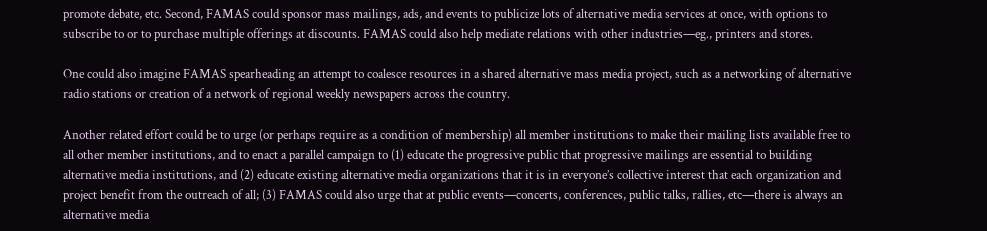promote debate, etc. Second, FAMAS could sponsor mass mailings, ads, and events to publicize lots of alternative media services at once, with options to subscribe to or to purchase multiple offerings at discounts. FAMAS could also help mediate relations with other industries—eg., printers and stores.

One could also imagine FAMAS spearheading an attempt to coalesce resources in a shared alternative mass media project, such as a networking of alternative radio stations or creation of a network of regional weekly newspapers across the country.

Another related effort could be to urge (or perhaps require as a condition of membership) all member institutions to make their mailing lists available free to all other member institutions, and to enact a parallel campaign to (1) educate the progressive public that progressive mailings are essential to building alternative media institutions, and (2) educate existing alternative media organizations that it is in everyone’s collective interest that each organization and project benefit from the outreach of all; (3) FAMAS could also urge that at public events—concerts, conferences, public talks, rallies, etc—there is always an alternative media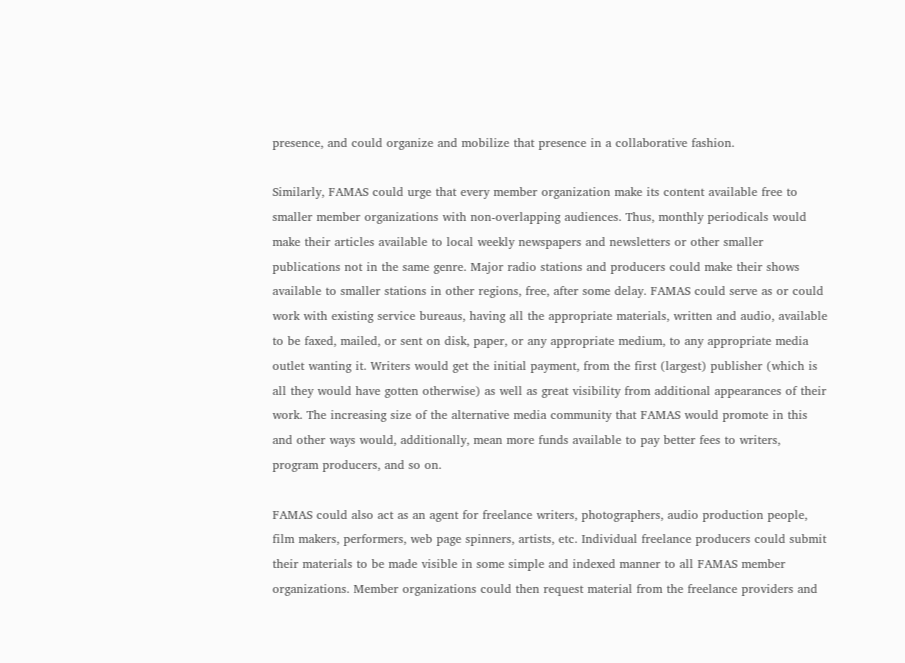presence, and could organize and mobilize that presence in a collaborative fashion.

Similarly, FAMAS could urge that every member organization make its content available free to smaller member organizations with non-overlapping audiences. Thus, monthly periodicals would make their articles available to local weekly newspapers and newsletters or other smaller publications not in the same genre. Major radio stations and producers could make their shows available to smaller stations in other regions, free, after some delay. FAMAS could serve as or could work with existing service bureaus, having all the appropriate materials, written and audio, available to be faxed, mailed, or sent on disk, paper, or any appropriate medium, to any appropriate media outlet wanting it. Writers would get the initial payment, from the first (largest) publisher (which is all they would have gotten otherwise) as well as great visibility from additional appearances of their work. The increasing size of the alternative media community that FAMAS would promote in this and other ways would, additionally, mean more funds available to pay better fees to writers, program producers, and so on.

FAMAS could also act as an agent for freelance writers, photographers, audio production people, film makers, performers, web page spinners, artists, etc. Individual freelance producers could submit their materials to be made visible in some simple and indexed manner to all FAMAS member organizations. Member organizations could then request material from the freelance providers and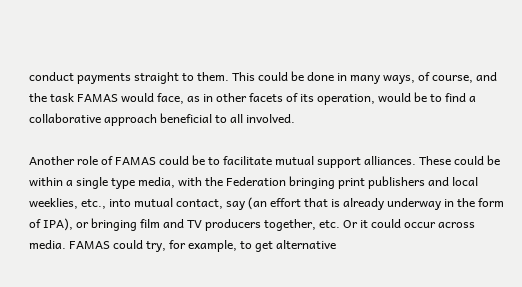conduct payments straight to them. This could be done in many ways, of course, and the task FAMAS would face, as in other facets of its operation, would be to find a collaborative approach beneficial to all involved.

Another role of FAMAS could be to facilitate mutual support alliances. These could be within a single type media, with the Federation bringing print publishers and local weeklies, etc., into mutual contact, say (an effort that is already underway in the form of IPA), or bringing film and TV producers together, etc. Or it could occur across media. FAMAS could try, for example, to get alternative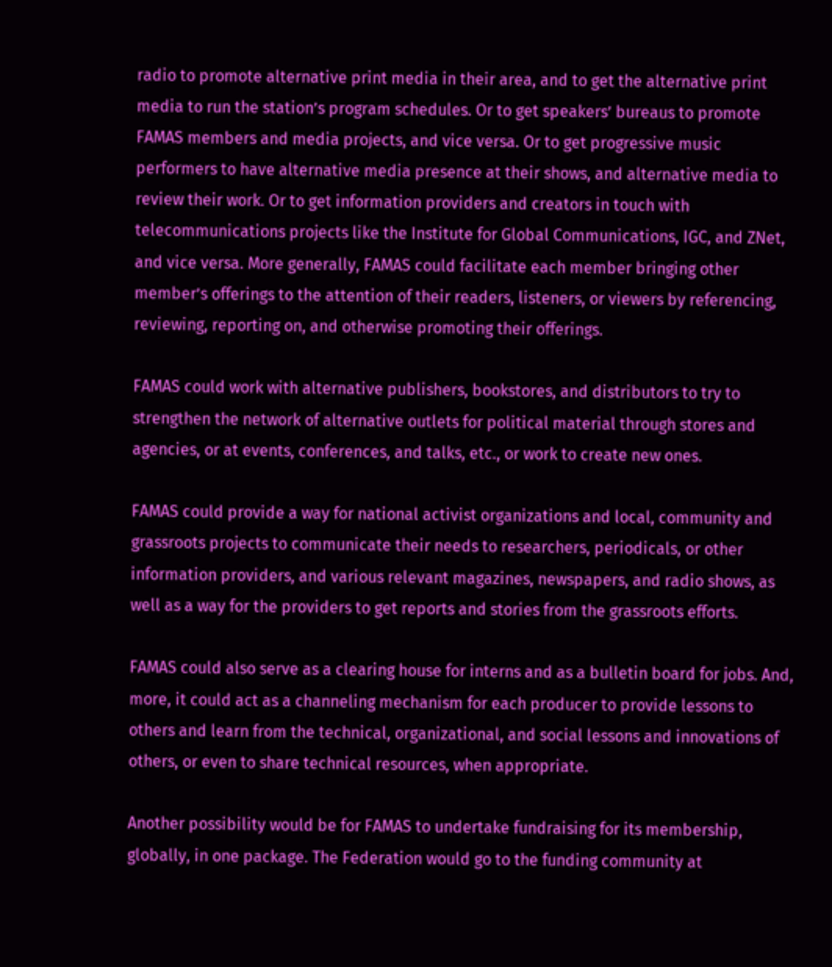radio to promote alternative print media in their area, and to get the alternative print media to run the station’s program schedules. Or to get speakers’ bureaus to promote FAMAS members and media projects, and vice versa. Or to get progressive music performers to have alternative media presence at their shows, and alternative media to review their work. Or to get information providers and creators in touch with telecommunications projects like the Institute for Global Communications, IGC, and ZNet, and vice versa. More generally, FAMAS could facilitate each member bringing other member’s offerings to the attention of their readers, listeners, or viewers by referencing, reviewing, reporting on, and otherwise promoting their offerings.

FAMAS could work with alternative publishers, bookstores, and distributors to try to strengthen the network of alternative outlets for political material through stores and agencies, or at events, conferences, and talks, etc., or work to create new ones.

FAMAS could provide a way for national activist organizations and local, community and grassroots projects to communicate their needs to researchers, periodicals, or other information providers, and various relevant magazines, newspapers, and radio shows, as well as a way for the providers to get reports and stories from the grassroots efforts.

FAMAS could also serve as a clearing house for interns and as a bulletin board for jobs. And, more, it could act as a channeling mechanism for each producer to provide lessons to others and learn from the technical, organizational, and social lessons and innovations of others, or even to share technical resources, when appropriate.

Another possibility would be for FAMAS to undertake fundraising for its membership, globally, in one package. The Federation would go to the funding community at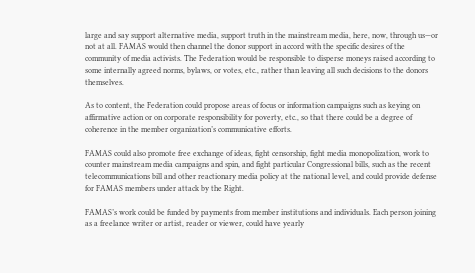large and say support alternative media, support truth in the mainstream media, here, now, through us—or not at all. FAMAS would then channel the donor support in accord with the specific desires of the community of media activists. The Federation would be responsible to disperse moneys raised according to some internally agreed norms, bylaws, or votes, etc., rather than leaving all such decisions to the donors themselves.

As to content, the Federation could propose areas of focus or information campaigns such as keying on affirmative action or on corporate responsibility for poverty, etc., so that there could be a degree of coherence in the member organization’s communicative efforts.

FAMAS could also promote free exchange of ideas, fight censorship, fight media monopolization, work to counter mainstream media campaigns and spin, and fight particular Congressional bills, such as the recent telecommunications bill and other reactionary media policy at the national level, and could provide defense for FAMAS members under attack by the Right.

FAMAS’s work could be funded by payments from member institutions and individuals. Each person joining as a freelance writer or artist, reader or viewer, could have yearly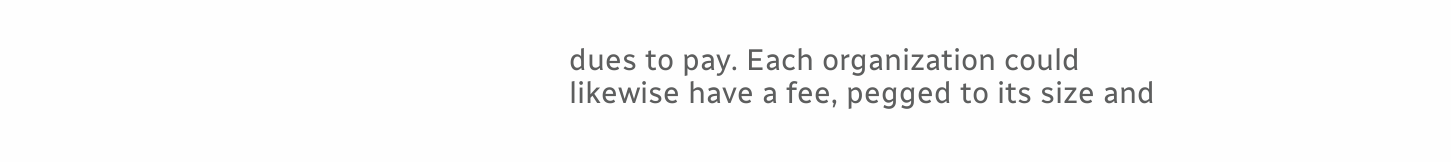dues to pay. Each organization could likewise have a fee, pegged to its size and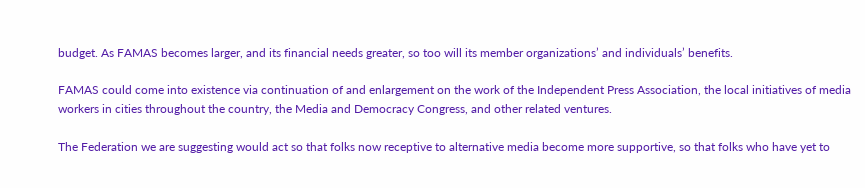budget. As FAMAS becomes larger, and its financial needs greater, so too will its member organizations’ and individuals’ benefits.

FAMAS could come into existence via continuation of and enlargement on the work of the Independent Press Association, the local initiatives of media workers in cities throughout the country, the Media and Democracy Congress, and other related ventures.

The Federation we are suggesting would act so that folks now receptive to alternative media become more supportive, so that folks who have yet to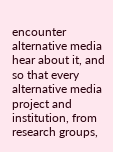encounter alternative media hear about it, and so that every alternative media project and institution, from research groups,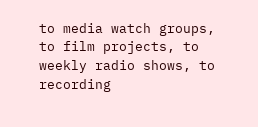to media watch groups, to film projects, to weekly radio shows, to recording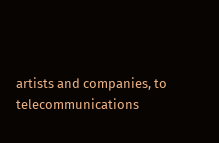artists and companies, to telecommunications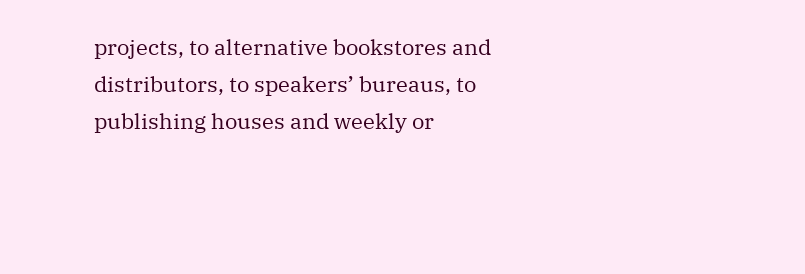projects, to alternative bookstores and distributors, to speakers’ bureaus, to publishing houses and weekly or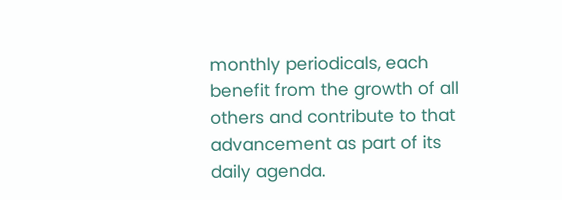monthly periodicals, each benefit from the growth of all others and contribute to that advancement as part of its daily agenda.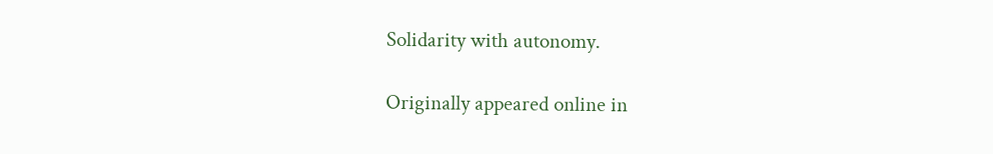Solidarity with autonomy.

Originally appeared online in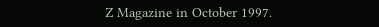Z Magazine in October 1997.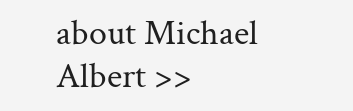about Michael Albert >>